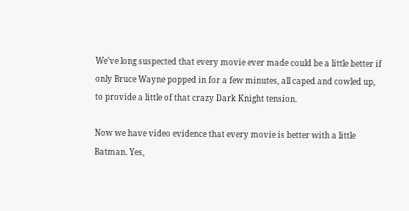We’ve long suspected that every movie ever made could be a little better if only Bruce Wayne popped in for a few minutes, all caped and cowled up, to provide a little of that crazy Dark Knight tension.

Now we have video evidence that every movie is better with a little Batman. Yes,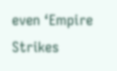even ‘Empire Strikes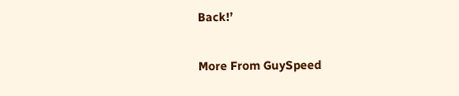Back!’

More From GuySpeed